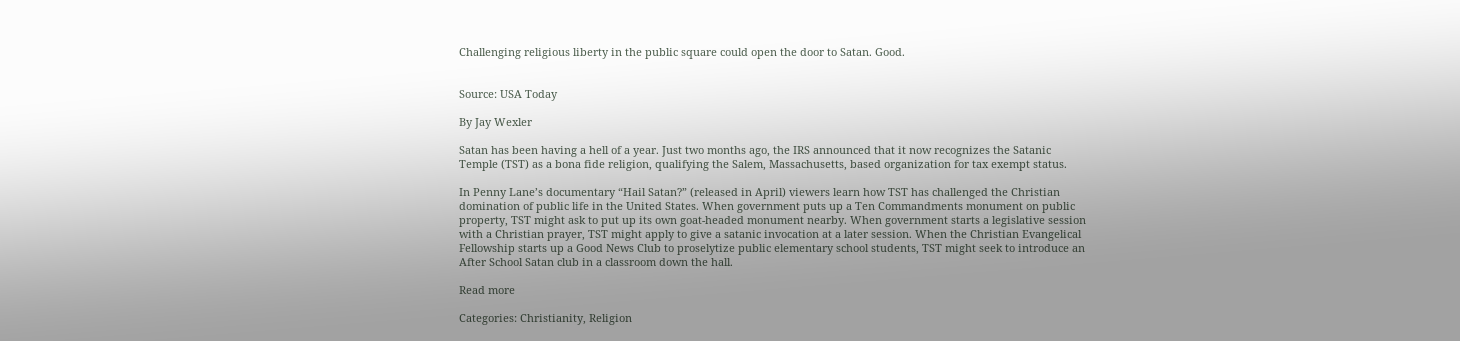Challenging religious liberty in the public square could open the door to Satan. Good.


Source: USA Today

By Jay Wexler

Satan has been having a hell of a year. Just two months ago, the IRS announced that it now recognizes the Satanic Temple (TST) as a bona fide religion, qualifying the Salem, Massachusetts, based organization for tax exempt status.

In Penny Lane’s documentary “Hail Satan?” (released in April) viewers learn how TST has challenged the Christian domination of public life in the United States. When government puts up a Ten Commandments monument on public property, TST might ask to put up its own goat-headed monument nearby. When government starts a legislative session with a Christian prayer, TST might apply to give a satanic invocation at a later session. When the Christian Evangelical Fellowship starts up a Good News Club to proselytize public elementary school students, TST might seek to introduce an After School Satan club in a classroom down the hall.

Read more

Categories: Christianity, Religion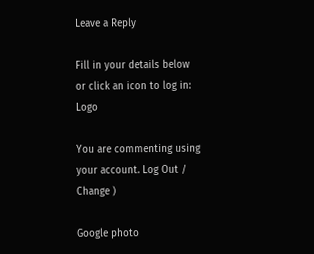Leave a Reply

Fill in your details below or click an icon to log in: Logo

You are commenting using your account. Log Out /  Change )

Google photo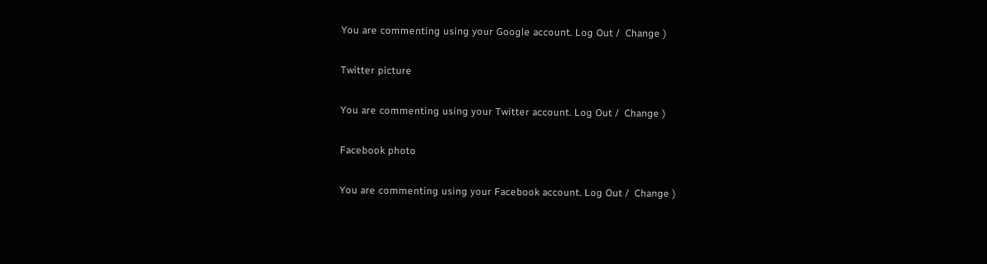You are commenting using your Google account. Log Out /  Change )

Twitter picture

You are commenting using your Twitter account. Log Out /  Change )

Facebook photo

You are commenting using your Facebook account. Log Out /  Change )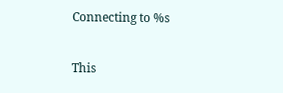Connecting to %s

This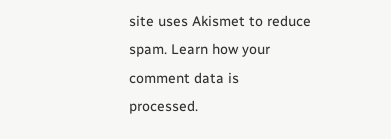site uses Akismet to reduce spam. Learn how your comment data is processed.